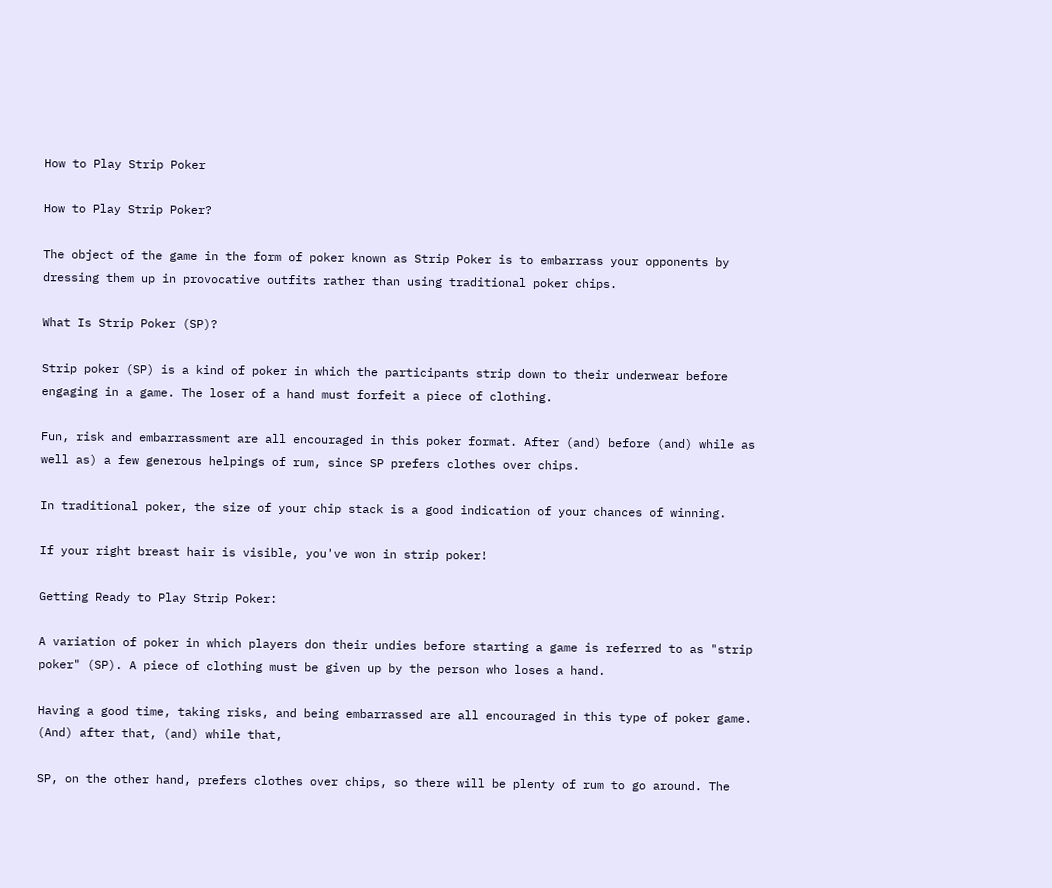How to Play Strip Poker

How to Play Strip Poker?

The object of the game in the form of poker known as Strip Poker is to embarrass your opponents by dressing them up in provocative outfits rather than using traditional poker chips.

What Is Strip Poker (SP)?

Strip poker (SP) is a kind of poker in which the participants strip down to their underwear before engaging in a game. The loser of a hand must forfeit a piece of clothing.

Fun, risk and embarrassment are all encouraged in this poker format. After (and) before (and) while as well as) a few generous helpings of rum, since SP prefers clothes over chips.

In traditional poker, the size of your chip stack is a good indication of your chances of winning.

If your right breast hair is visible, you've won in strip poker!

Getting Ready to Play Strip Poker:

A variation of poker in which players don their undies before starting a game is referred to as "strip poker" (SP). A piece of clothing must be given up by the person who loses a hand.

Having a good time, taking risks, and being embarrassed are all encouraged in this type of poker game. (And) after that, (and) while that,

SP, on the other hand, prefers clothes over chips, so there will be plenty of rum to go around. The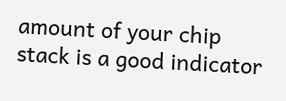amount of your chip stack is a good indicator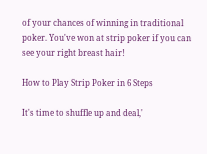of your chances of winning in traditional poker. You've won at strip poker if you can see your right breast hair!

How to Play Strip Poker in 6 Steps

It's time to shuffle up and deal,'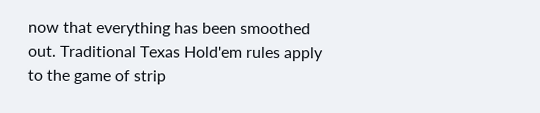now that everything has been smoothed out. Traditional Texas Hold'em rules apply to the game of strip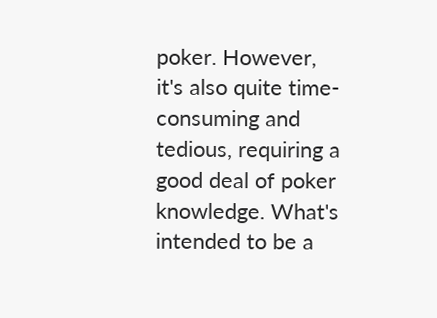poker. However, it's also quite time-consuming and tedious, requiring a good deal of poker knowledge. What's intended to be a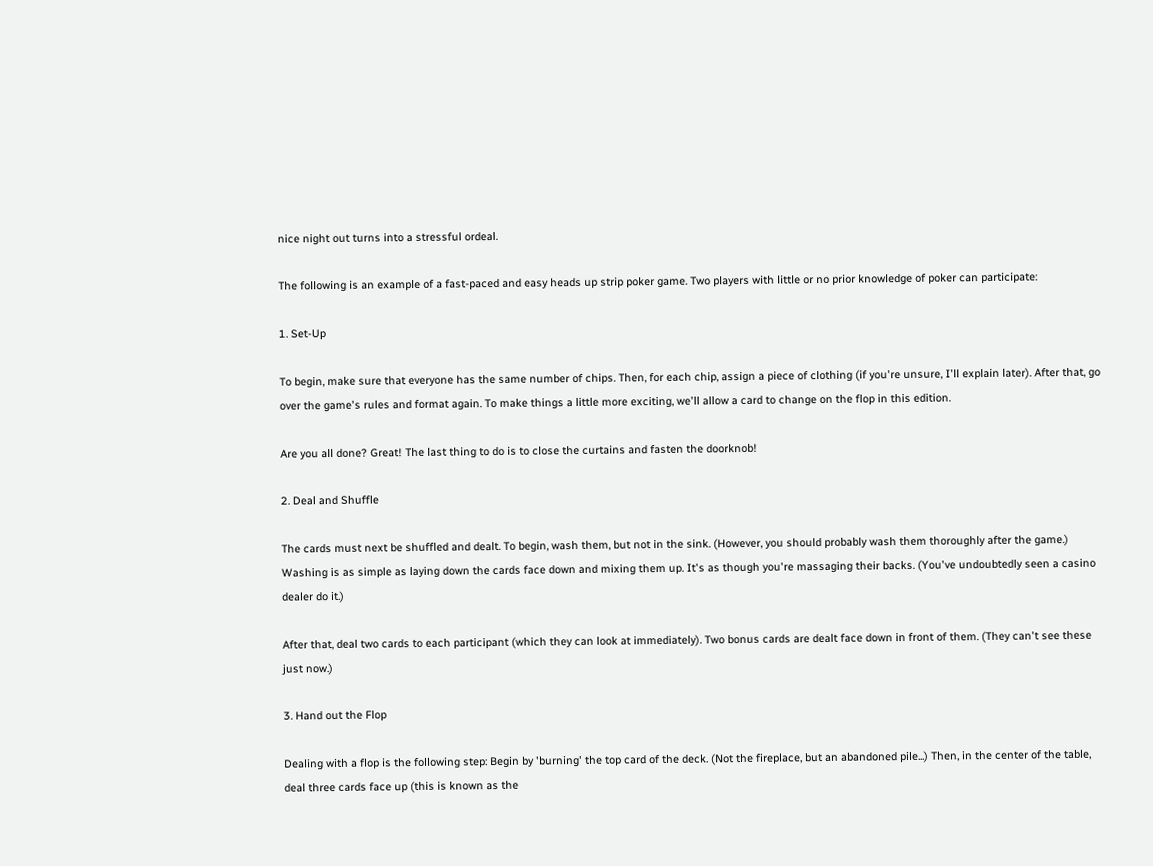nice night out turns into a stressful ordeal.

The following is an example of a fast-paced and easy heads up strip poker game. Two players with little or no prior knowledge of poker can participate:

1. Set-Up

To begin, make sure that everyone has the same number of chips. Then, for each chip, assign a piece of clothing (if you're unsure, I'll explain later). After that, go over the game's rules and format again. To make things a little more exciting, we'll allow a card to change on the flop in this edition.

Are you all done? Great! The last thing to do is to close the curtains and fasten the doorknob!

2. Deal and Shuffle

The cards must next be shuffled and dealt. To begin, wash them, but not in the sink. (However, you should probably wash them thoroughly after the game.) Washing is as simple as laying down the cards face down and mixing them up. It's as though you're massaging their backs. (You've undoubtedly seen a casino dealer do it.)

After that, deal two cards to each participant (which they can look at immediately). Two bonus cards are dealt face down in front of them. (They can't see these just now.)

3. Hand out the Flop

Dealing with a flop is the following step: Begin by 'burning' the top card of the deck. (Not the fireplace, but an abandoned pile...) Then, in the center of the table, deal three cards face up (this is known as the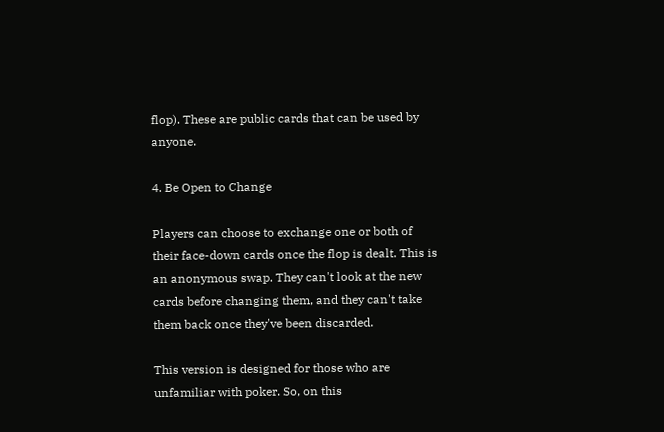flop). These are public cards that can be used by anyone.

4. Be Open to Change

Players can choose to exchange one or both of their face-down cards once the flop is dealt. This is an anonymous swap. They can't look at the new cards before changing them, and they can't take them back once they've been discarded.

This version is designed for those who are unfamiliar with poker. So, on this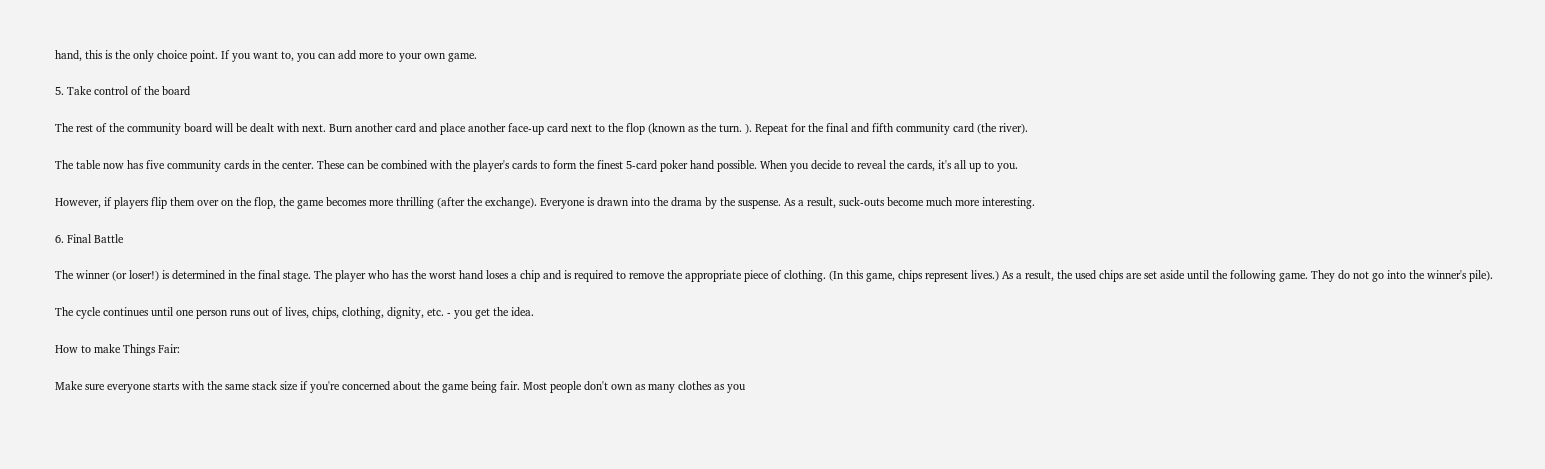hand, this is the only choice point. If you want to, you can add more to your own game.

5. Take control of the board

The rest of the community board will be dealt with next. Burn another card and place another face-up card next to the flop (known as the turn. ). Repeat for the final and fifth community card (the river).

The table now has five community cards in the center. These can be combined with the player's cards to form the finest 5-card poker hand possible. When you decide to reveal the cards, it's all up to you.

However, if players flip them over on the flop, the game becomes more thrilling (after the exchange). Everyone is drawn into the drama by the suspense. As a result, suck-outs become much more interesting.

6. Final Battle

The winner (or loser!) is determined in the final stage. The player who has the worst hand loses a chip and is required to remove the appropriate piece of clothing. (In this game, chips represent lives.) As a result, the used chips are set aside until the following game. They do not go into the winner's pile).

The cycle continues until one person runs out of lives, chips, clothing, dignity, etc. - you get the idea.

How to make Things Fair:

Make sure everyone starts with the same stack size if you're concerned about the game being fair. Most people don't own as many clothes as you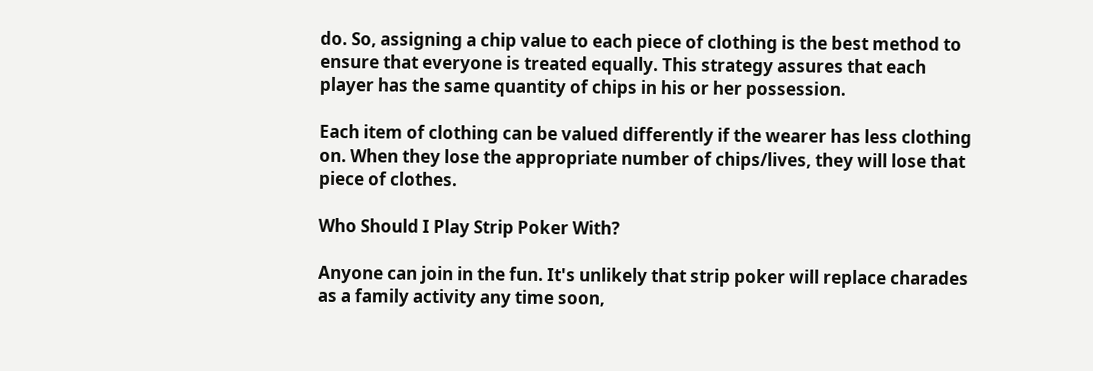do. So, assigning a chip value to each piece of clothing is the best method to ensure that everyone is treated equally. This strategy assures that each player has the same quantity of chips in his or her possession.

Each item of clothing can be valued differently if the wearer has less clothing on. When they lose the appropriate number of chips/lives, they will lose that piece of clothes.

Who Should I Play Strip Poker With?

Anyone can join in the fun. It's unlikely that strip poker will replace charades as a family activity any time soon,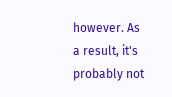however. As a result, it's probably not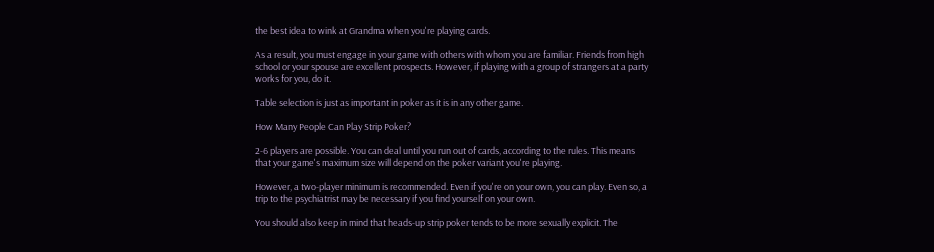the best idea to wink at Grandma when you're playing cards.

As a result, you must engage in your game with others with whom you are familiar. Friends from high school or your spouse are excellent prospects. However, if playing with a group of strangers at a party works for you, do it.

Table selection is just as important in poker as it is in any other game.

How Many People Can Play Strip Poker?

2-6 players are possible. You can deal until you run out of cards, according to the rules. This means that your game's maximum size will depend on the poker variant you're playing.

However, a two-player minimum is recommended. Even if you're on your own, you can play. Even so, a trip to the psychiatrist may be necessary if you find yourself on your own.

You should also keep in mind that heads-up strip poker tends to be more sexually explicit. The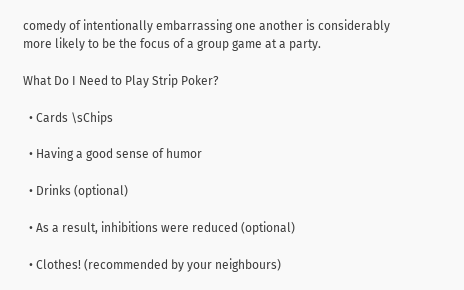comedy of intentionally embarrassing one another is considerably more likely to be the focus of a group game at a party.

What Do I Need to Play Strip Poker?

  • Cards \sChips

  • Having a good sense of humor

  • Drinks (optional)

  • As a result, inhibitions were reduced (optional)

  • Clothes! (recommended by your neighbours)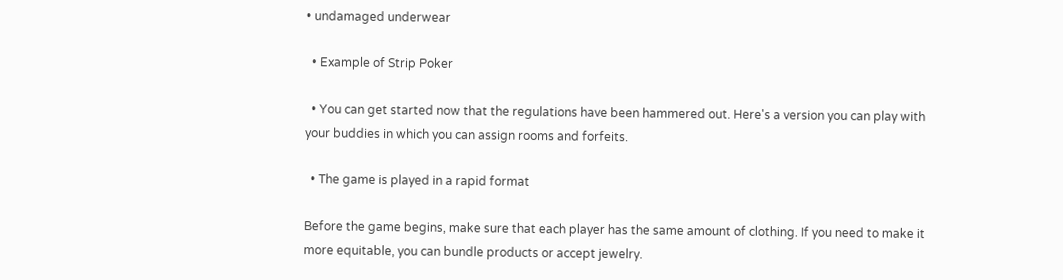• undamaged underwear

  • Example of Strip Poker

  • You can get started now that the regulations have been hammered out. Here's a version you can play with your buddies in which you can assign rooms and forfeits.

  • The game is played in a rapid format

Before the game begins, make sure that each player has the same amount of clothing. If you need to make it more equitable, you can bundle products or accept jewelry.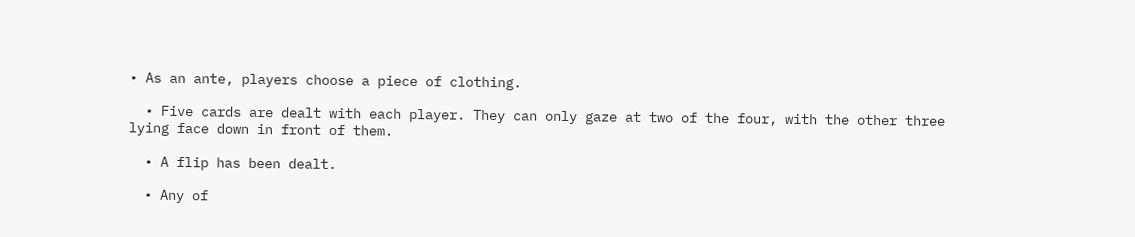• As an ante, players choose a piece of clothing.

  • Five cards are dealt with each player. They can only gaze at two of the four, with the other three lying face down in front of them.

  • A flip has been dealt.

  • Any of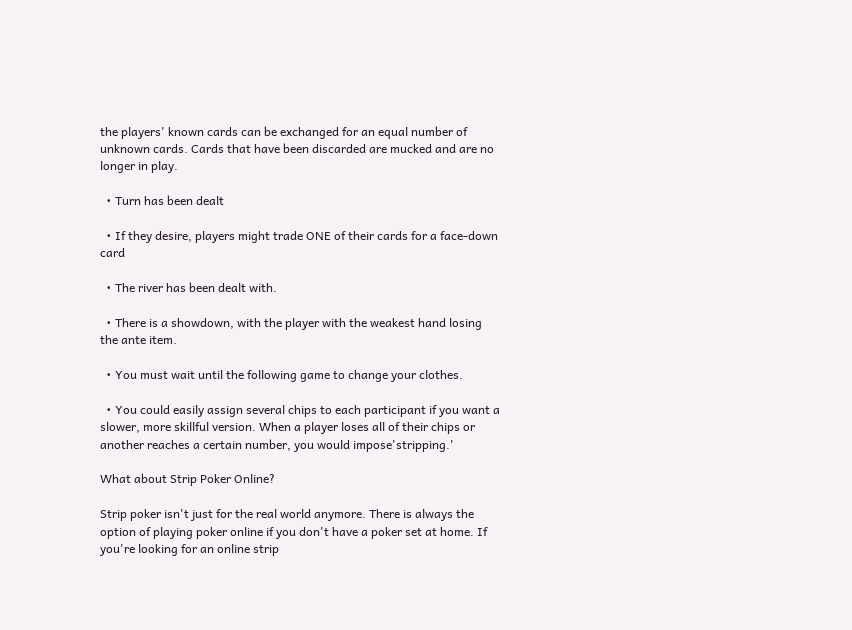the players' known cards can be exchanged for an equal number of unknown cards. Cards that have been discarded are mucked and are no longer in play.

  • Turn has been dealt

  • If they desire, players might trade ONE of their cards for a face-down card

  • The river has been dealt with.

  • There is a showdown, with the player with the weakest hand losing the ante item.

  • You must wait until the following game to change your clothes.

  • You could easily assign several chips to each participant if you want a slower, more skillful version. When a player loses all of their chips or another reaches a certain number, you would impose'stripping.'

What about Strip Poker Online?

Strip poker isn't just for the real world anymore. There is always the option of playing poker online if you don't have a poker set at home. If you're looking for an online strip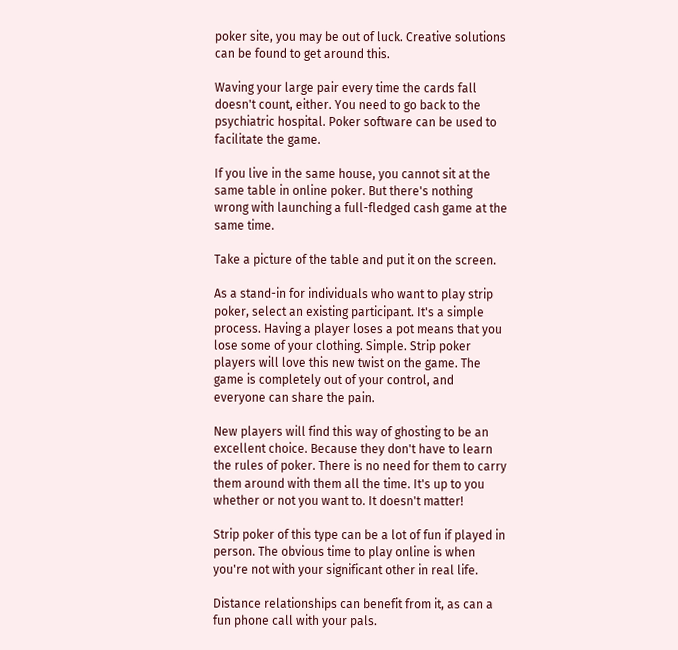poker site, you may be out of luck. Creative solutions can be found to get around this.

Waving your large pair every time the cards fall doesn't count, either. You need to go back to the psychiatric hospital. Poker software can be used to facilitate the game.

If you live in the same house, you cannot sit at the same table in online poker. But there's nothing wrong with launching a full-fledged cash game at the same time.

Take a picture of the table and put it on the screen.

As a stand-in for individuals who want to play strip poker, select an existing participant. It's a simple process. Having a player loses a pot means that you lose some of your clothing. Simple. Strip poker players will love this new twist on the game. The game is completely out of your control, and everyone can share the pain.

New players will find this way of ghosting to be an excellent choice. Because they don't have to learn the rules of poker. There is no need for them to carry them around with them all the time. It's up to you whether or not you want to. It doesn't matter!

Strip poker of this type can be a lot of fun if played in person. The obvious time to play online is when you're not with your significant other in real life.

Distance relationships can benefit from it, as can a fun phone call with your pals.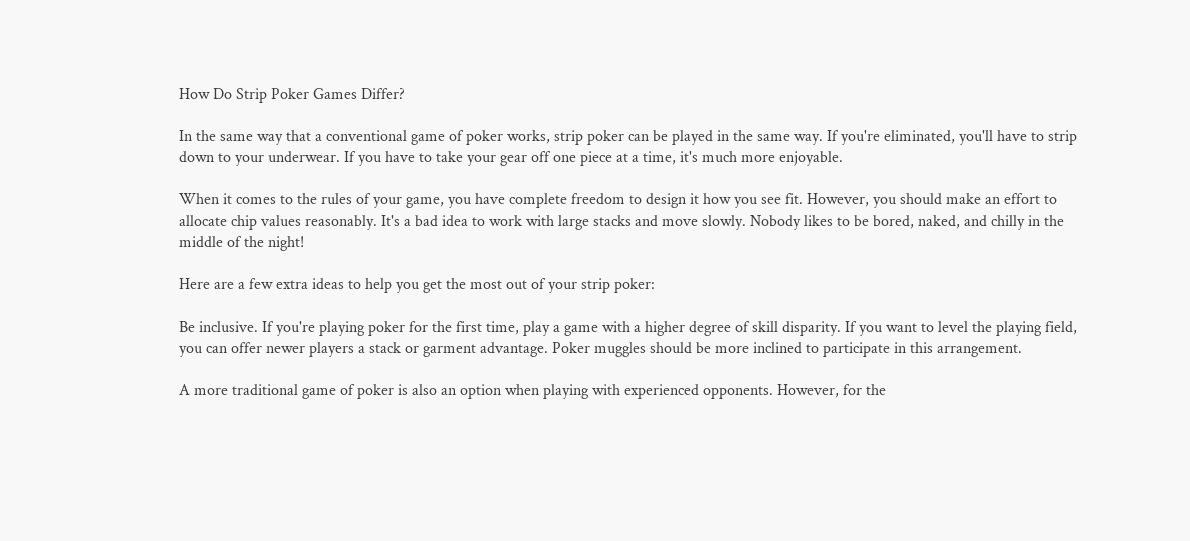How Do Strip Poker Games Differ?

In the same way that a conventional game of poker works, strip poker can be played in the same way. If you're eliminated, you'll have to strip down to your underwear. If you have to take your gear off one piece at a time, it's much more enjoyable.

When it comes to the rules of your game, you have complete freedom to design it how you see fit. However, you should make an effort to allocate chip values reasonably. It's a bad idea to work with large stacks and move slowly. Nobody likes to be bored, naked, and chilly in the middle of the night!

Here are a few extra ideas to help you get the most out of your strip poker:

Be inclusive. If you're playing poker for the first time, play a game with a higher degree of skill disparity. If you want to level the playing field, you can offer newer players a stack or garment advantage. Poker muggles should be more inclined to participate in this arrangement.

A more traditional game of poker is also an option when playing with experienced opponents. However, for the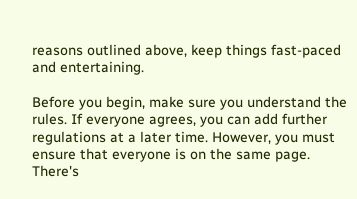reasons outlined above, keep things fast-paced and entertaining.

Before you begin, make sure you understand the rules. If everyone agrees, you can add further regulations at a later time. However, you must ensure that everyone is on the same page. There's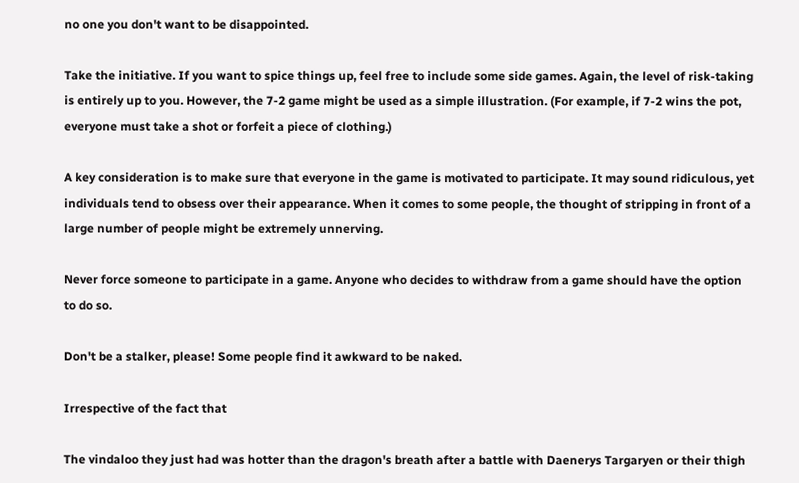no one you don't want to be disappointed.

Take the initiative. If you want to spice things up, feel free to include some side games. Again, the level of risk-taking is entirely up to you. However, the 7-2 game might be used as a simple illustration. (For example, if 7-2 wins the pot, everyone must take a shot or forfeit a piece of clothing.)

A key consideration is to make sure that everyone in the game is motivated to participate. It may sound ridiculous, yet individuals tend to obsess over their appearance. When it comes to some people, the thought of stripping in front of a large number of people might be extremely unnerving.

Never force someone to participate in a game. Anyone who decides to withdraw from a game should have the option to do so.

Don't be a stalker, please! Some people find it awkward to be naked.

Irrespective of the fact that

The vindaloo they just had was hotter than the dragon's breath after a battle with Daenerys Targaryen or their thigh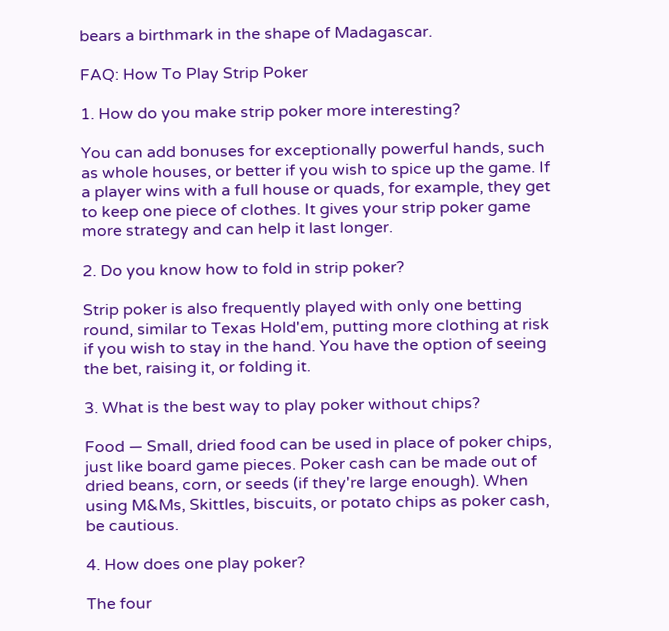bears a birthmark in the shape of Madagascar.

FAQ: How To Play Strip Poker

1. How do you make strip poker more interesting?

You can add bonuses for exceptionally powerful hands, such as whole houses, or better if you wish to spice up the game. If a player wins with a full house or quads, for example, they get to keep one piece of clothes. It gives your strip poker game more strategy and can help it last longer.

2. Do you know how to fold in strip poker?

Strip poker is also frequently played with only one betting round, similar to Texas Hold'em, putting more clothing at risk if you wish to stay in the hand. You have the option of seeing the bet, raising it, or folding it.

3. What is the best way to play poker without chips?

Food — Small, dried food can be used in place of poker chips, just like board game pieces. Poker cash can be made out of dried beans, corn, or seeds (if they're large enough). When using M&Ms, Skittles, biscuits, or potato chips as poker cash, be cautious.

4. How does one play poker?

The four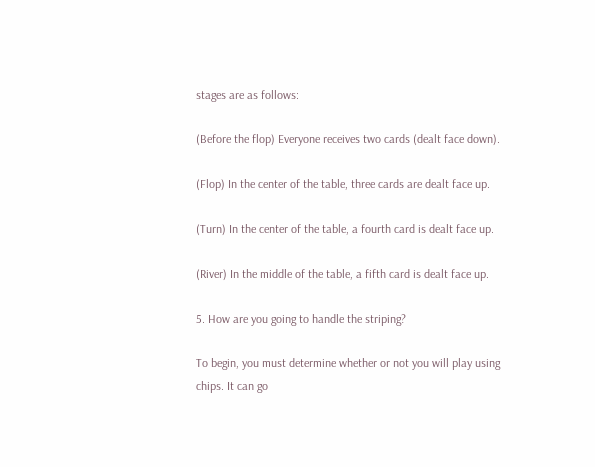stages are as follows:

(Before the flop) Everyone receives two cards (dealt face down).

(Flop) In the center of the table, three cards are dealt face up.

(Turn) In the center of the table, a fourth card is dealt face up.

(River) In the middle of the table, a fifth card is dealt face up.

5. How are you going to handle the striping?

To begin, you must determine whether or not you will play using chips. It can go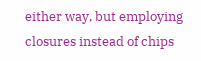either way, but employing closures instead of chips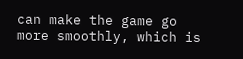can make the game go more smoothly, which is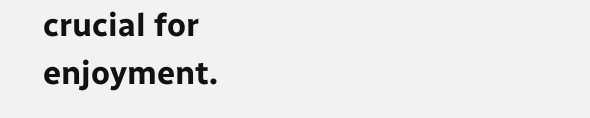crucial for enjoyment.